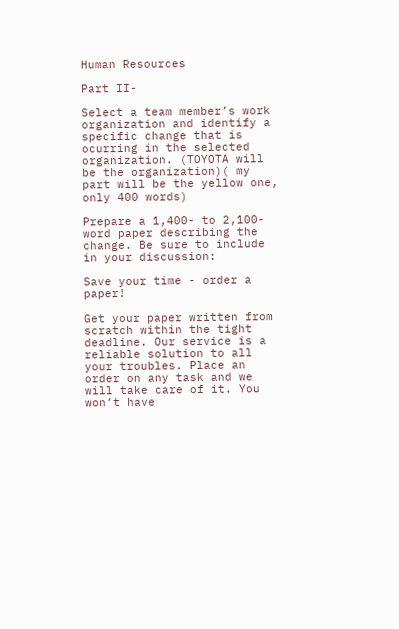Human Resources

Part II-

Select a team member’s work organization and identify a specific change that is ocurring in the selected organization. (TOYOTA will be the organization)( my part will be the yellow one, only 400 words)

Prepare a 1,400- to 2,100-word paper describing the change. Be sure to include in your discussion:

Save your time - order a paper!

Get your paper written from scratch within the tight deadline. Our service is a reliable solution to all your troubles. Place an order on any task and we will take care of it. You won’t have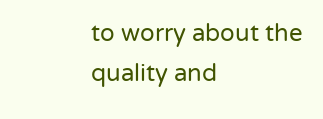to worry about the quality and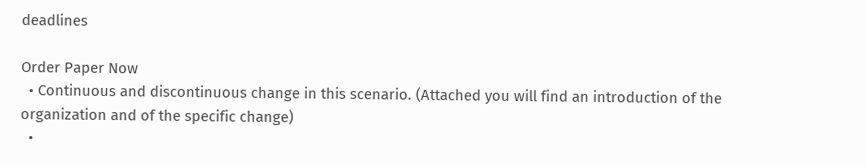deadlines

Order Paper Now
  • Continuous and discontinuous change in this scenario. (Attached you will find an introduction of the organization and of the specific change)
  •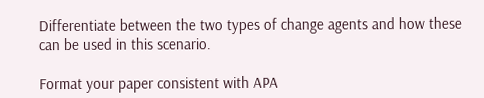Differentiate between the two types of change agents and how these can be used in this scenario.

Format your paper consistent with APA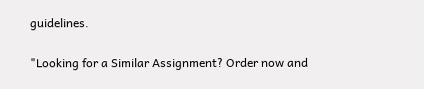guidelines.

"Looking for a Similar Assignment? Order now and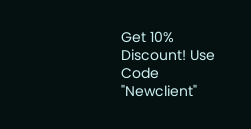Get 10% Discount! Use Code "Newclient"